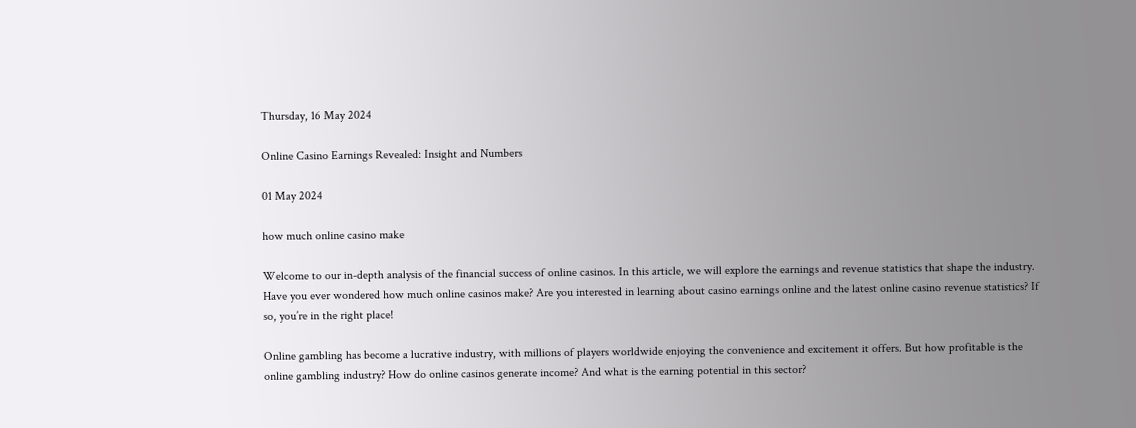Thursday, 16 May 2024

Online Casino Earnings Revealed: Insight and Numbers

01 May 2024

how much online casino make

Welcome to our in-depth analysis of the financial success of online casinos. In this article, we will explore the earnings and revenue statistics that shape the industry. Have you ever wondered how much online casinos make? Are you interested in learning about casino earnings online and the latest online casino revenue statistics? If so, you’re in the right place!

Online gambling has become a lucrative industry, with millions of players worldwide enjoying the convenience and excitement it offers. But how profitable is the online gambling industry? How do online casinos generate income? And what is the earning potential in this sector?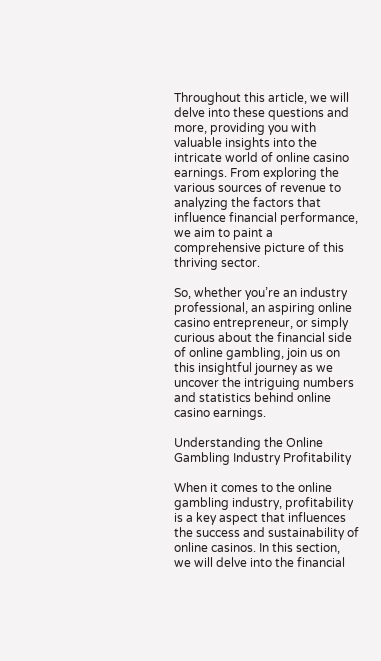Throughout this article, we will delve into these questions and more, providing you with valuable insights into the intricate world of online casino earnings. From exploring the various sources of revenue to analyzing the factors that influence financial performance, we aim to paint a comprehensive picture of this thriving sector.

So, whether you’re an industry professional, an aspiring online casino entrepreneur, or simply curious about the financial side of online gambling, join us on this insightful journey as we uncover the intriguing numbers and statistics behind online casino earnings.

Understanding the Online Gambling Industry Profitability

When it comes to the online gambling industry, profitability is a key aspect that influences the success and sustainability of online casinos. In this section, we will delve into the financial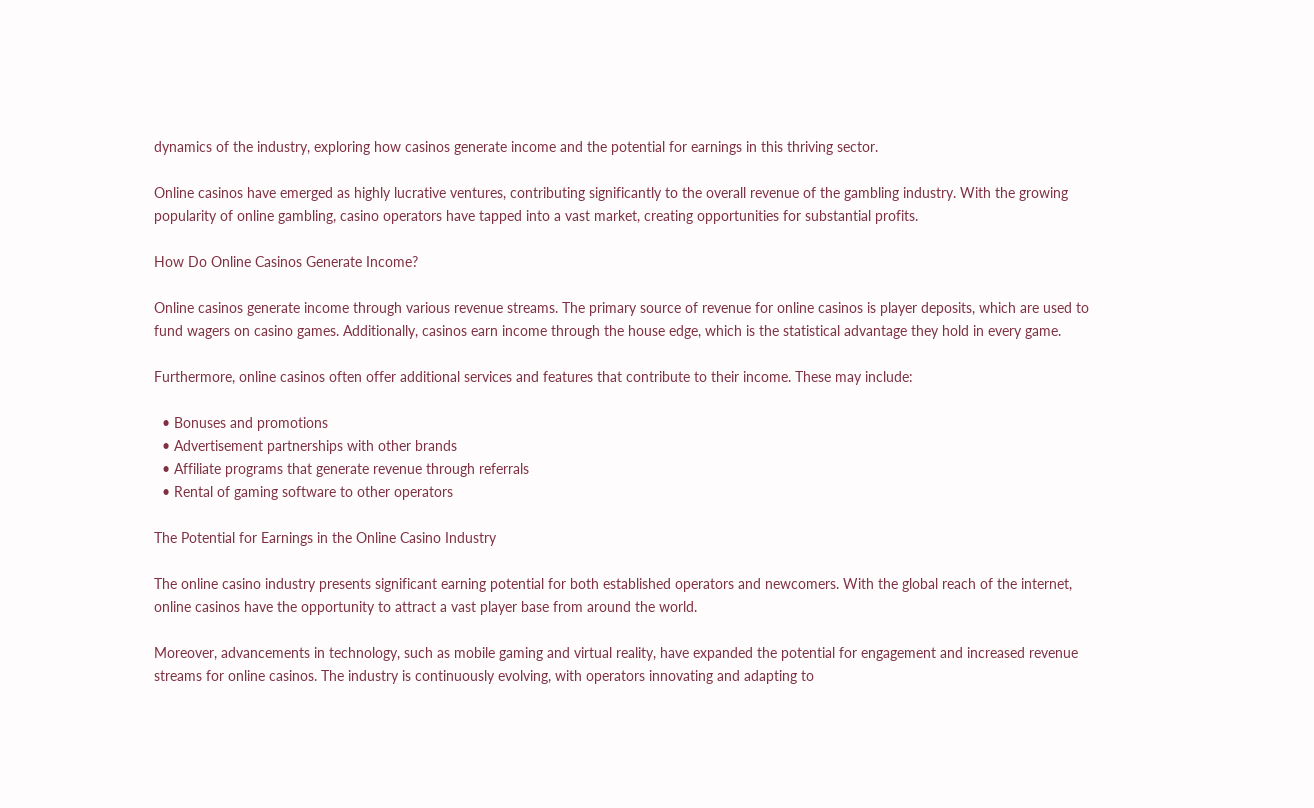dynamics of the industry, exploring how casinos generate income and the potential for earnings in this thriving sector.

Online casinos have emerged as highly lucrative ventures, contributing significantly to the overall revenue of the gambling industry. With the growing popularity of online gambling, casino operators have tapped into a vast market, creating opportunities for substantial profits.

How Do Online Casinos Generate Income?

Online casinos generate income through various revenue streams. The primary source of revenue for online casinos is player deposits, which are used to fund wagers on casino games. Additionally, casinos earn income through the house edge, which is the statistical advantage they hold in every game.

Furthermore, online casinos often offer additional services and features that contribute to their income. These may include:

  • Bonuses and promotions
  • Advertisement partnerships with other brands
  • Affiliate programs that generate revenue through referrals
  • Rental of gaming software to other operators

The Potential for Earnings in the Online Casino Industry

The online casino industry presents significant earning potential for both established operators and newcomers. With the global reach of the internet, online casinos have the opportunity to attract a vast player base from around the world.

Moreover, advancements in technology, such as mobile gaming and virtual reality, have expanded the potential for engagement and increased revenue streams for online casinos. The industry is continuously evolving, with operators innovating and adapting to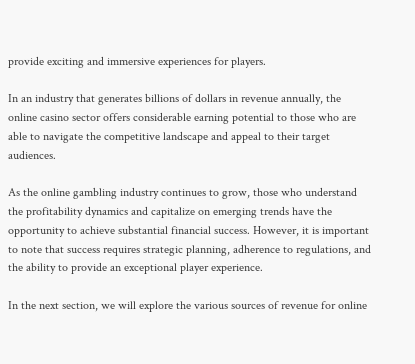provide exciting and immersive experiences for players.

In an industry that generates billions of dollars in revenue annually, the online casino sector offers considerable earning potential to those who are able to navigate the competitive landscape and appeal to their target audiences.

As the online gambling industry continues to grow, those who understand the profitability dynamics and capitalize on emerging trends have the opportunity to achieve substantial financial success. However, it is important to note that success requires strategic planning, adherence to regulations, and the ability to provide an exceptional player experience.

In the next section, we will explore the various sources of revenue for online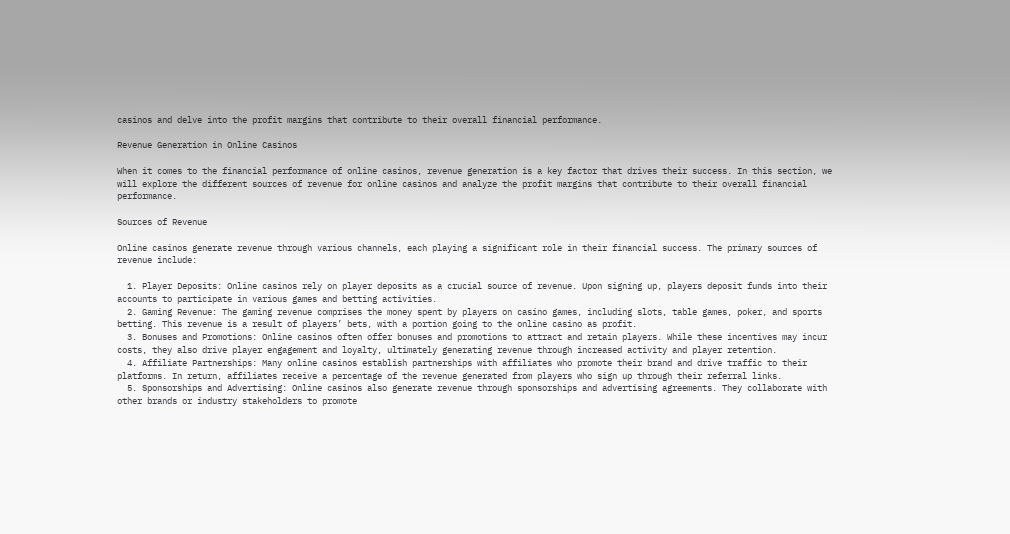casinos and delve into the profit margins that contribute to their overall financial performance.

Revenue Generation in Online Casinos

When it comes to the financial performance of online casinos, revenue generation is a key factor that drives their success. In this section, we will explore the different sources of revenue for online casinos and analyze the profit margins that contribute to their overall financial performance.

Sources of Revenue

Online casinos generate revenue through various channels, each playing a significant role in their financial success. The primary sources of revenue include:

  1. Player Deposits: Online casinos rely on player deposits as a crucial source of revenue. Upon signing up, players deposit funds into their accounts to participate in various games and betting activities.
  2. Gaming Revenue: The gaming revenue comprises the money spent by players on casino games, including slots, table games, poker, and sports betting. This revenue is a result of players’ bets, with a portion going to the online casino as profit.
  3. Bonuses and Promotions: Online casinos often offer bonuses and promotions to attract and retain players. While these incentives may incur costs, they also drive player engagement and loyalty, ultimately generating revenue through increased activity and player retention.
  4. Affiliate Partnerships: Many online casinos establish partnerships with affiliates who promote their brand and drive traffic to their platforms. In return, affiliates receive a percentage of the revenue generated from players who sign up through their referral links.
  5. Sponsorships and Advertising: Online casinos also generate revenue through sponsorships and advertising agreements. They collaborate with other brands or industry stakeholders to promote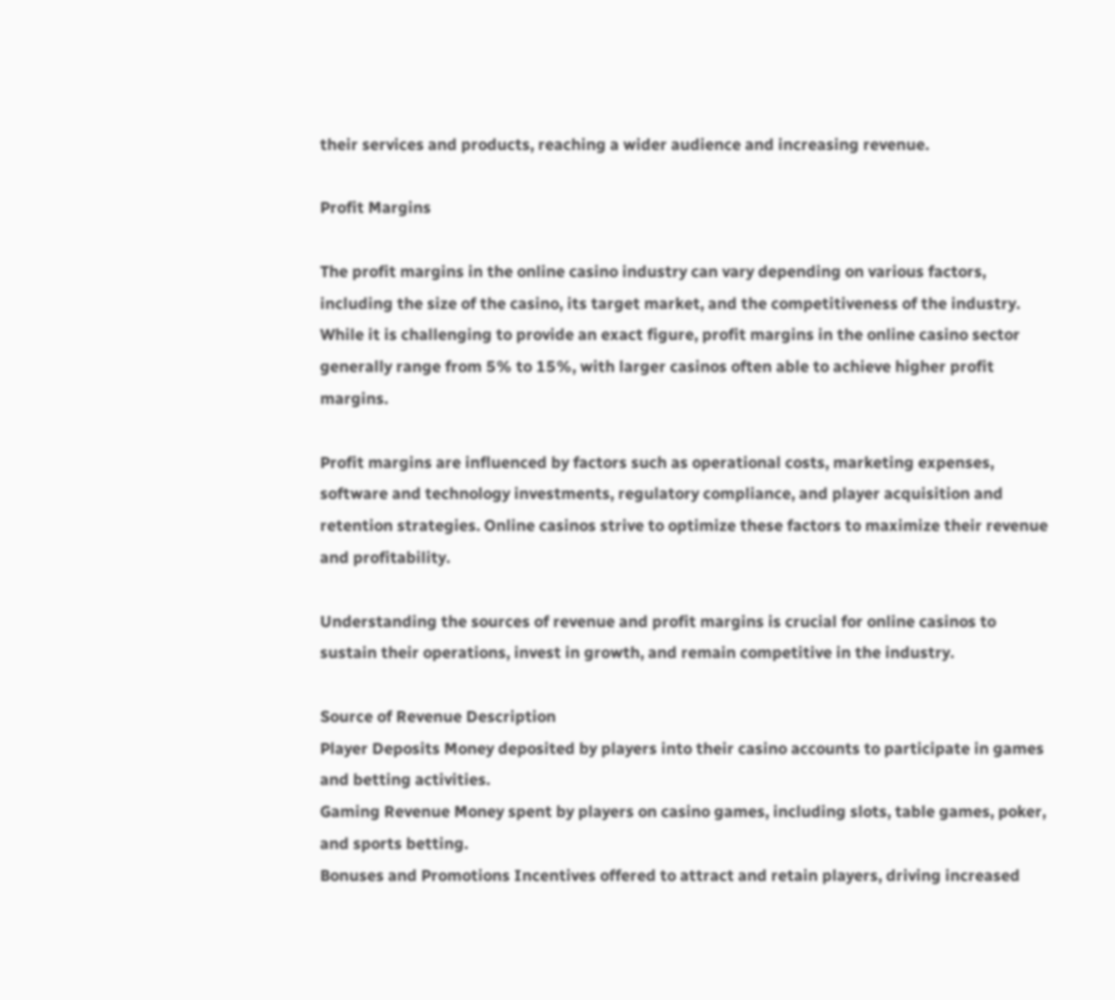their services and products, reaching a wider audience and increasing revenue.

Profit Margins

The profit margins in the online casino industry can vary depending on various factors, including the size of the casino, its target market, and the competitiveness of the industry. While it is challenging to provide an exact figure, profit margins in the online casino sector generally range from 5% to 15%, with larger casinos often able to achieve higher profit margins.

Profit margins are influenced by factors such as operational costs, marketing expenses, software and technology investments, regulatory compliance, and player acquisition and retention strategies. Online casinos strive to optimize these factors to maximize their revenue and profitability.

Understanding the sources of revenue and profit margins is crucial for online casinos to sustain their operations, invest in growth, and remain competitive in the industry.

Source of Revenue Description
Player Deposits Money deposited by players into their casino accounts to participate in games and betting activities.
Gaming Revenue Money spent by players on casino games, including slots, table games, poker, and sports betting.
Bonuses and Promotions Incentives offered to attract and retain players, driving increased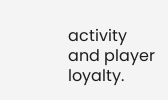activity and player loyalty.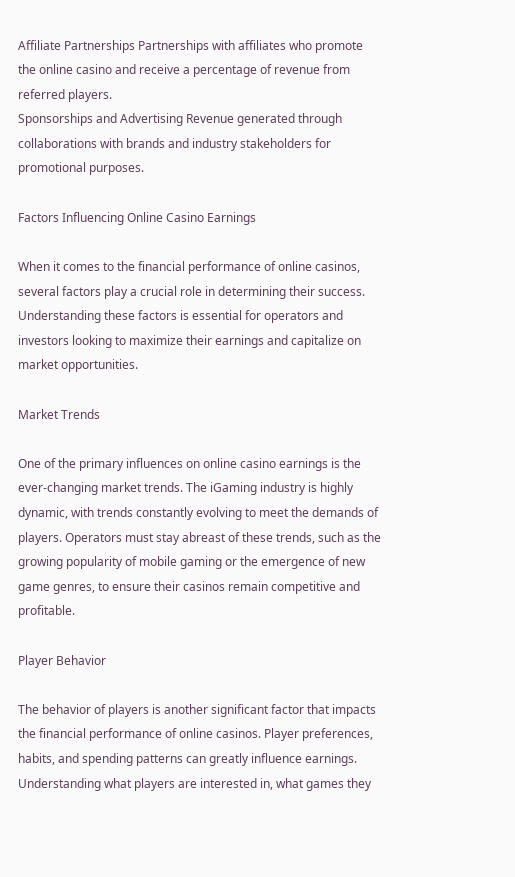Affiliate Partnerships Partnerships with affiliates who promote the online casino and receive a percentage of revenue from referred players.
Sponsorships and Advertising Revenue generated through collaborations with brands and industry stakeholders for promotional purposes.

Factors Influencing Online Casino Earnings

When it comes to the financial performance of online casinos, several factors play a crucial role in determining their success. Understanding these factors is essential for operators and investors looking to maximize their earnings and capitalize on market opportunities.

Market Trends

One of the primary influences on online casino earnings is the ever-changing market trends. The iGaming industry is highly dynamic, with trends constantly evolving to meet the demands of players. Operators must stay abreast of these trends, such as the growing popularity of mobile gaming or the emergence of new game genres, to ensure their casinos remain competitive and profitable.

Player Behavior

The behavior of players is another significant factor that impacts the financial performance of online casinos. Player preferences, habits, and spending patterns can greatly influence earnings. Understanding what players are interested in, what games they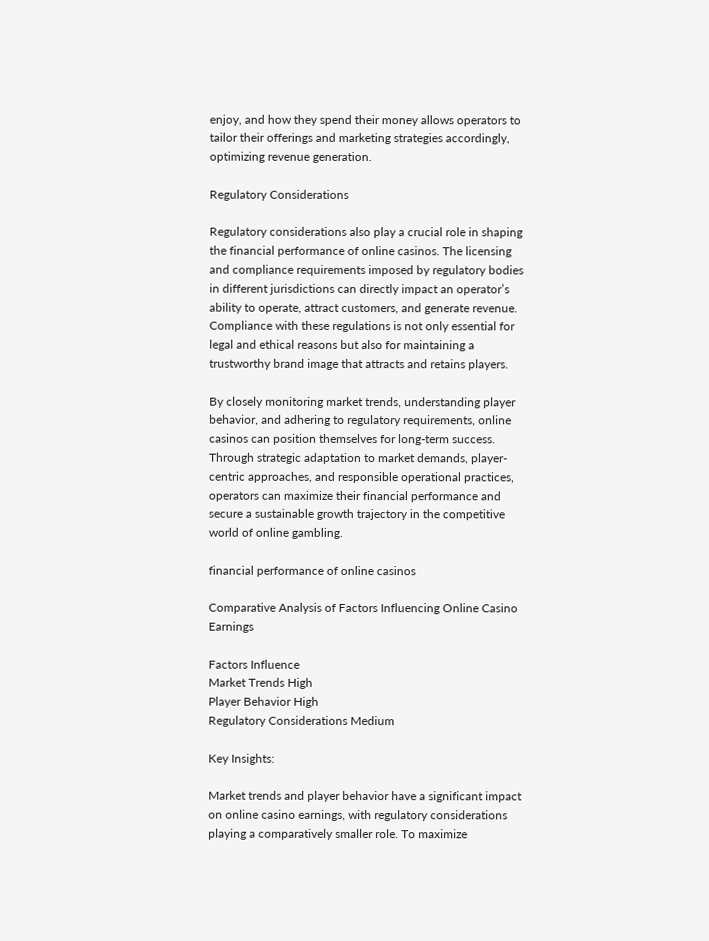enjoy, and how they spend their money allows operators to tailor their offerings and marketing strategies accordingly, optimizing revenue generation.

Regulatory Considerations

Regulatory considerations also play a crucial role in shaping the financial performance of online casinos. The licensing and compliance requirements imposed by regulatory bodies in different jurisdictions can directly impact an operator’s ability to operate, attract customers, and generate revenue. Compliance with these regulations is not only essential for legal and ethical reasons but also for maintaining a trustworthy brand image that attracts and retains players.

By closely monitoring market trends, understanding player behavior, and adhering to regulatory requirements, online casinos can position themselves for long-term success. Through strategic adaptation to market demands, player-centric approaches, and responsible operational practices, operators can maximize their financial performance and secure a sustainable growth trajectory in the competitive world of online gambling.

financial performance of online casinos

Comparative Analysis of Factors Influencing Online Casino Earnings

Factors Influence
Market Trends High
Player Behavior High
Regulatory Considerations Medium

Key Insights:

Market trends and player behavior have a significant impact on online casino earnings, with regulatory considerations playing a comparatively smaller role. To maximize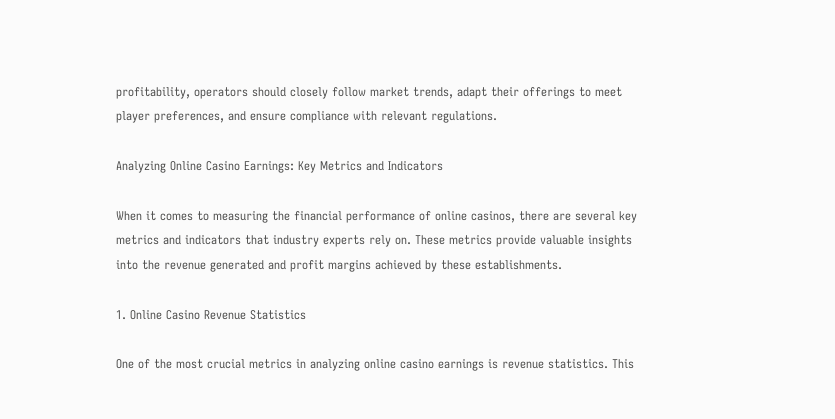profitability, operators should closely follow market trends, adapt their offerings to meet player preferences, and ensure compliance with relevant regulations.

Analyzing Online Casino Earnings: Key Metrics and Indicators

When it comes to measuring the financial performance of online casinos, there are several key metrics and indicators that industry experts rely on. These metrics provide valuable insights into the revenue generated and profit margins achieved by these establishments.

1. Online Casino Revenue Statistics

One of the most crucial metrics in analyzing online casino earnings is revenue statistics. This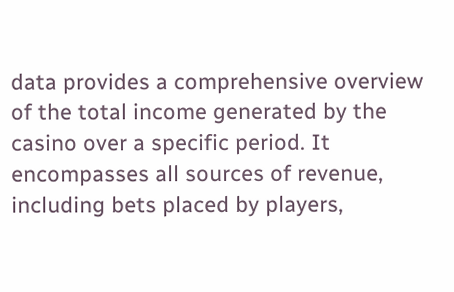data provides a comprehensive overview of the total income generated by the casino over a specific period. It encompasses all sources of revenue, including bets placed by players,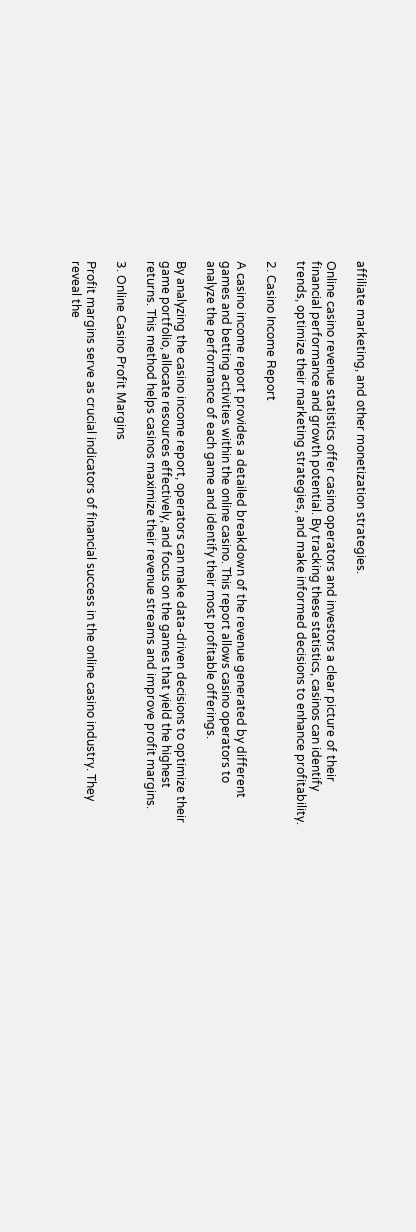affiliate marketing, and other monetization strategies.

Online casino revenue statistics offer casino operators and investors a clear picture of their financial performance and growth potential. By tracking these statistics, casinos can identify trends, optimize their marketing strategies, and make informed decisions to enhance profitability.

2. Casino Income Report

A casino income report provides a detailed breakdown of the revenue generated by different games and betting activities within the online casino. This report allows casino operators to analyze the performance of each game and identify their most profitable offerings.

By analyzing the casino income report, operators can make data-driven decisions to optimize their game portfolio, allocate resources effectively, and focus on the games that yield the highest returns. This method helps casinos maximize their revenue streams and improve profit margins.

3. Online Casino Profit Margins

Profit margins serve as crucial indicators of financial success in the online casino industry. They reveal the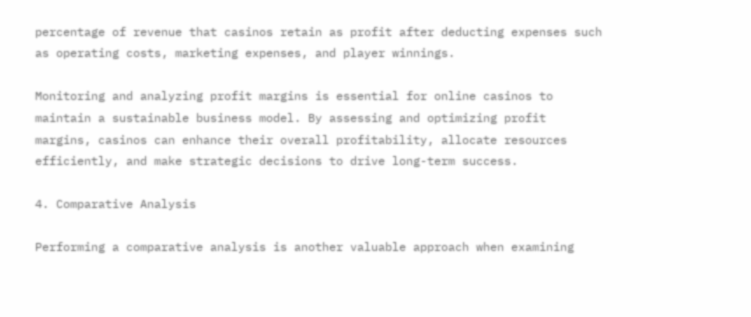percentage of revenue that casinos retain as profit after deducting expenses such as operating costs, marketing expenses, and player winnings.

Monitoring and analyzing profit margins is essential for online casinos to maintain a sustainable business model. By assessing and optimizing profit margins, casinos can enhance their overall profitability, allocate resources efficiently, and make strategic decisions to drive long-term success.

4. Comparative Analysis

Performing a comparative analysis is another valuable approach when examining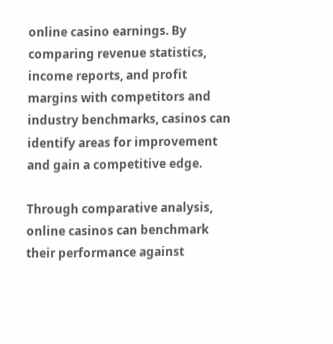online casino earnings. By comparing revenue statistics, income reports, and profit margins with competitors and industry benchmarks, casinos can identify areas for improvement and gain a competitive edge.

Through comparative analysis, online casinos can benchmark their performance against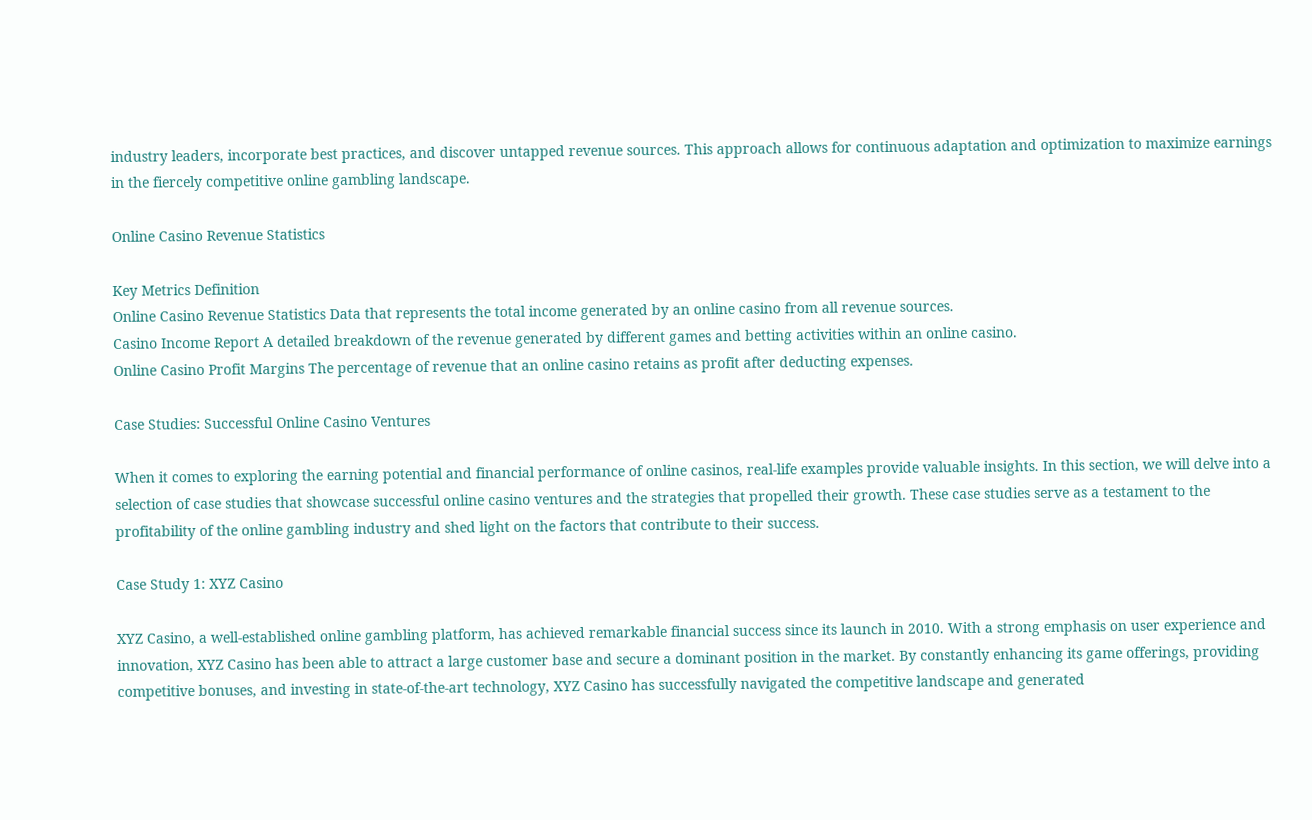industry leaders, incorporate best practices, and discover untapped revenue sources. This approach allows for continuous adaptation and optimization to maximize earnings in the fiercely competitive online gambling landscape.

Online Casino Revenue Statistics

Key Metrics Definition
Online Casino Revenue Statistics Data that represents the total income generated by an online casino from all revenue sources.
Casino Income Report A detailed breakdown of the revenue generated by different games and betting activities within an online casino.
Online Casino Profit Margins The percentage of revenue that an online casino retains as profit after deducting expenses.

Case Studies: Successful Online Casino Ventures

When it comes to exploring the earning potential and financial performance of online casinos, real-life examples provide valuable insights. In this section, we will delve into a selection of case studies that showcase successful online casino ventures and the strategies that propelled their growth. These case studies serve as a testament to the profitability of the online gambling industry and shed light on the factors that contribute to their success.

Case Study 1: XYZ Casino

XYZ Casino, a well-established online gambling platform, has achieved remarkable financial success since its launch in 2010. With a strong emphasis on user experience and innovation, XYZ Casino has been able to attract a large customer base and secure a dominant position in the market. By constantly enhancing its game offerings, providing competitive bonuses, and investing in state-of-the-art technology, XYZ Casino has successfully navigated the competitive landscape and generated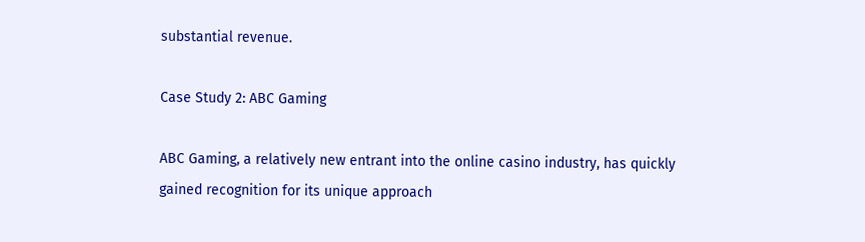substantial revenue.

Case Study 2: ABC Gaming

ABC Gaming, a relatively new entrant into the online casino industry, has quickly gained recognition for its unique approach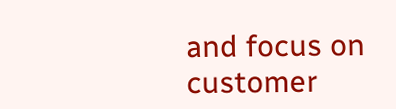and focus on customer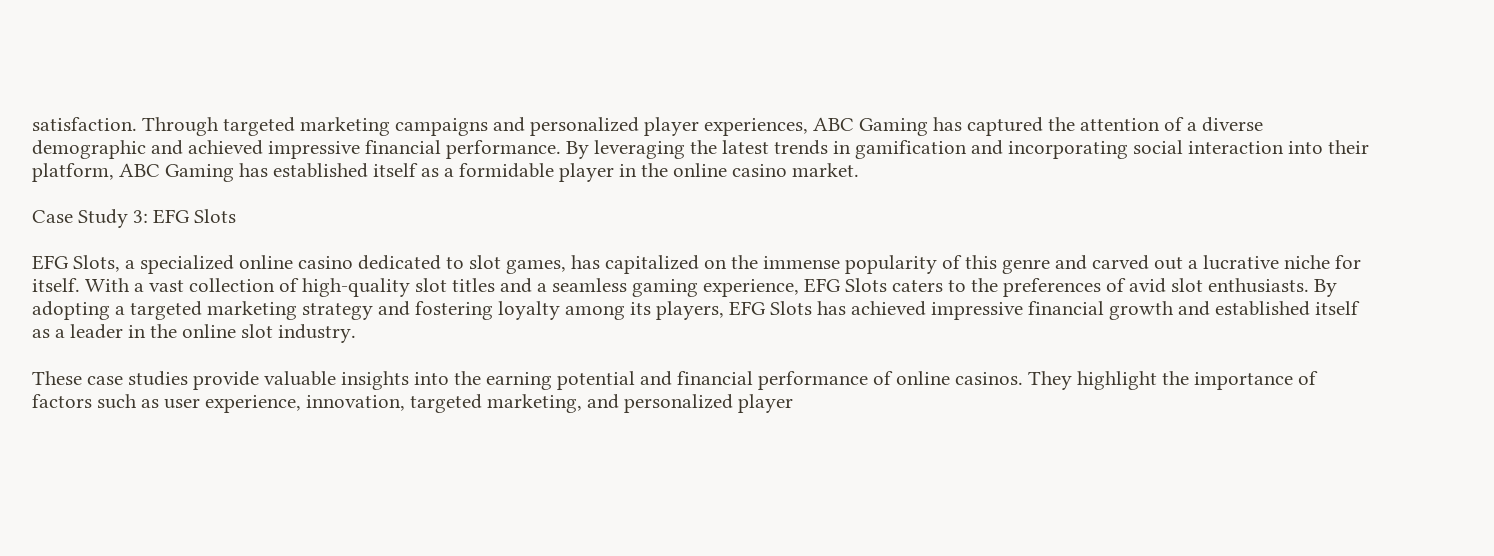satisfaction. Through targeted marketing campaigns and personalized player experiences, ABC Gaming has captured the attention of a diverse demographic and achieved impressive financial performance. By leveraging the latest trends in gamification and incorporating social interaction into their platform, ABC Gaming has established itself as a formidable player in the online casino market.

Case Study 3: EFG Slots

EFG Slots, a specialized online casino dedicated to slot games, has capitalized on the immense popularity of this genre and carved out a lucrative niche for itself. With a vast collection of high-quality slot titles and a seamless gaming experience, EFG Slots caters to the preferences of avid slot enthusiasts. By adopting a targeted marketing strategy and fostering loyalty among its players, EFG Slots has achieved impressive financial growth and established itself as a leader in the online slot industry.

These case studies provide valuable insights into the earning potential and financial performance of online casinos. They highlight the importance of factors such as user experience, innovation, targeted marketing, and personalized player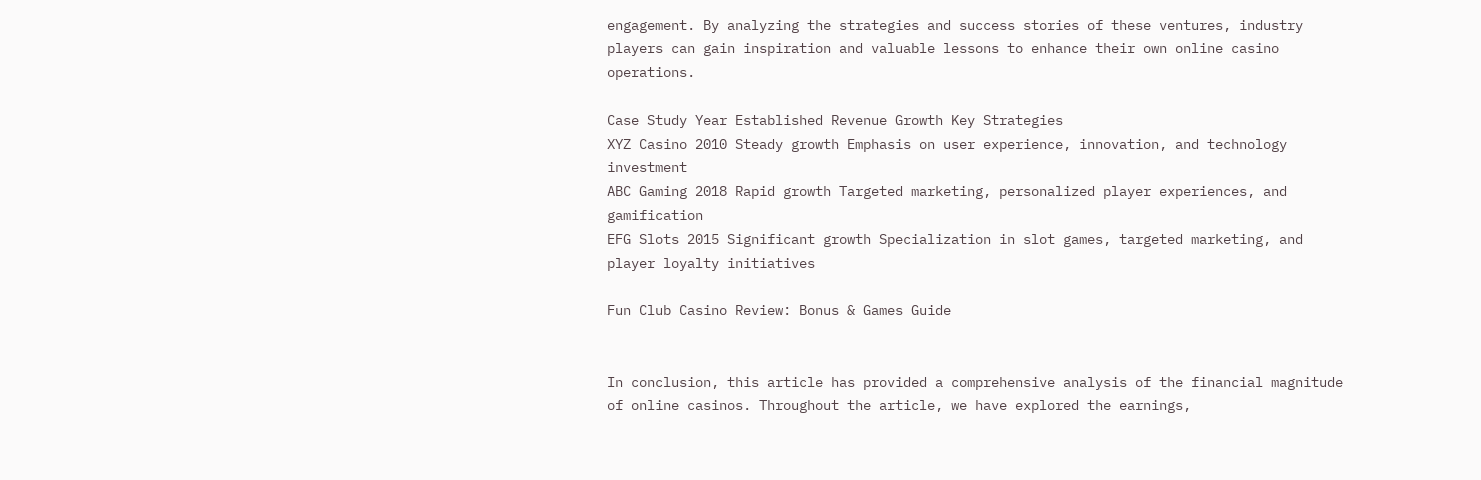engagement. By analyzing the strategies and success stories of these ventures, industry players can gain inspiration and valuable lessons to enhance their own online casino operations.

Case Study Year Established Revenue Growth Key Strategies
XYZ Casino 2010 Steady growth Emphasis on user experience, innovation, and technology investment
ABC Gaming 2018 Rapid growth Targeted marketing, personalized player experiences, and gamification
EFG Slots 2015 Significant growth Specialization in slot games, targeted marketing, and player loyalty initiatives

Fun Club Casino Review: Bonus & Games Guide


In conclusion, this article has provided a comprehensive analysis of the financial magnitude of online casinos. Throughout the article, we have explored the earnings,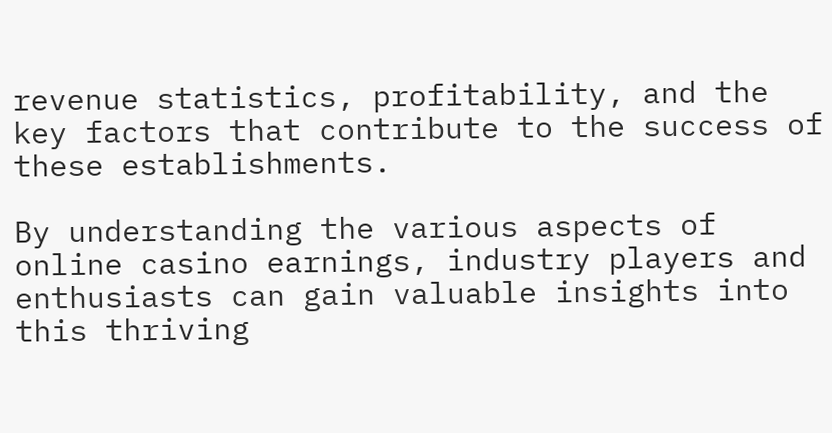revenue statistics, profitability, and the key factors that contribute to the success of these establishments.

By understanding the various aspects of online casino earnings, industry players and enthusiasts can gain valuable insights into this thriving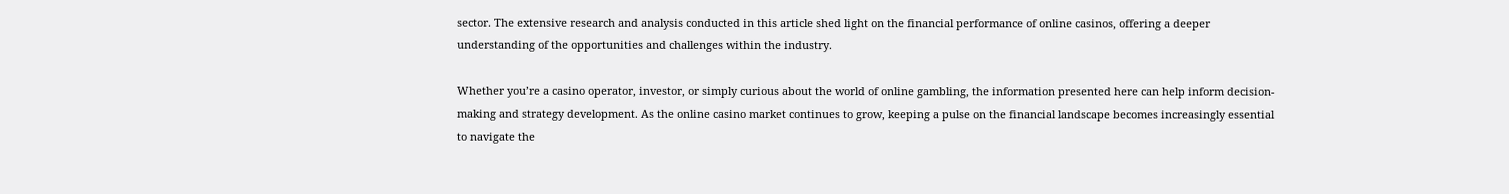sector. The extensive research and analysis conducted in this article shed light on the financial performance of online casinos, offering a deeper understanding of the opportunities and challenges within the industry.

Whether you’re a casino operator, investor, or simply curious about the world of online gambling, the information presented here can help inform decision-making and strategy development. As the online casino market continues to grow, keeping a pulse on the financial landscape becomes increasingly essential to navigate the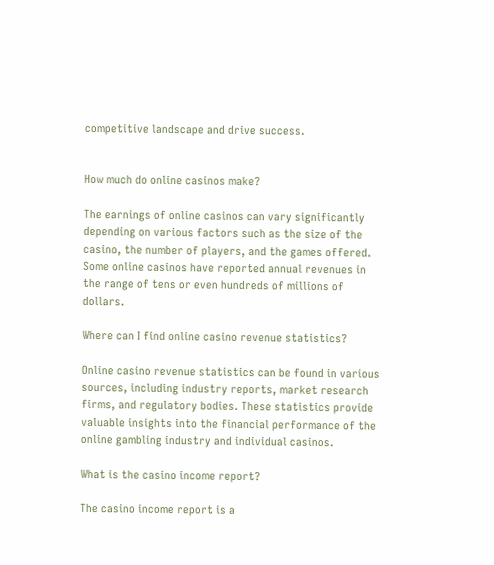competitive landscape and drive success.


How much do online casinos make?

The earnings of online casinos can vary significantly depending on various factors such as the size of the casino, the number of players, and the games offered. Some online casinos have reported annual revenues in the range of tens or even hundreds of millions of dollars.

Where can I find online casino revenue statistics?

Online casino revenue statistics can be found in various sources, including industry reports, market research firms, and regulatory bodies. These statistics provide valuable insights into the financial performance of the online gambling industry and individual casinos.

What is the casino income report?

The casino income report is a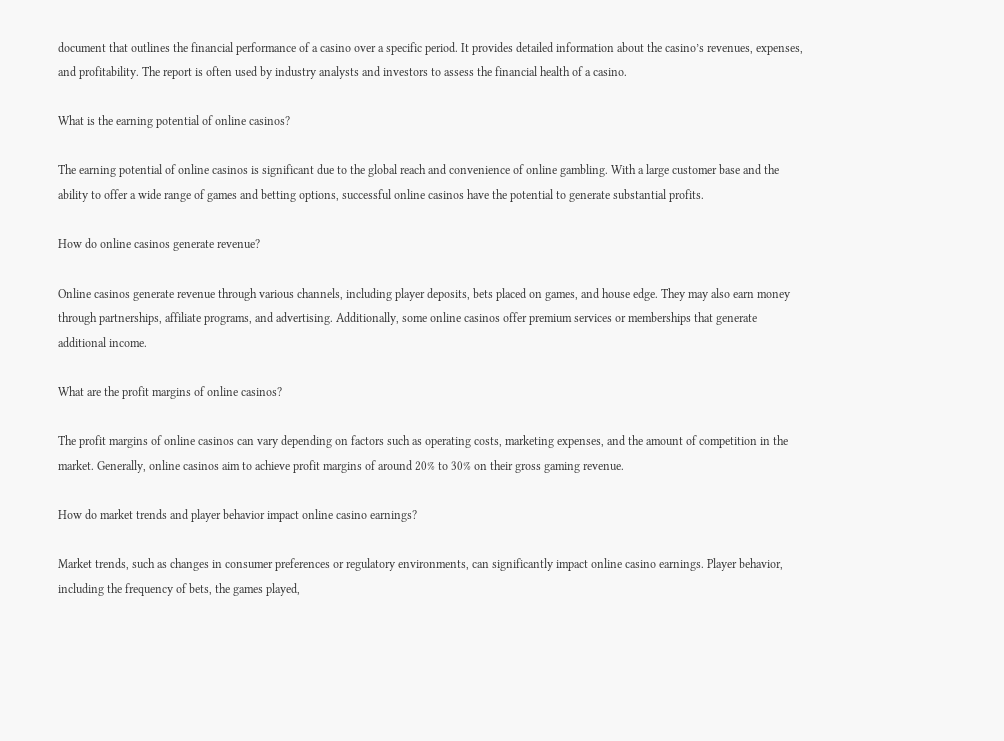document that outlines the financial performance of a casino over a specific period. It provides detailed information about the casino’s revenues, expenses, and profitability. The report is often used by industry analysts and investors to assess the financial health of a casino.

What is the earning potential of online casinos?

The earning potential of online casinos is significant due to the global reach and convenience of online gambling. With a large customer base and the ability to offer a wide range of games and betting options, successful online casinos have the potential to generate substantial profits.

How do online casinos generate revenue?

Online casinos generate revenue through various channels, including player deposits, bets placed on games, and house edge. They may also earn money through partnerships, affiliate programs, and advertising. Additionally, some online casinos offer premium services or memberships that generate additional income.

What are the profit margins of online casinos?

The profit margins of online casinos can vary depending on factors such as operating costs, marketing expenses, and the amount of competition in the market. Generally, online casinos aim to achieve profit margins of around 20% to 30% on their gross gaming revenue.

How do market trends and player behavior impact online casino earnings?

Market trends, such as changes in consumer preferences or regulatory environments, can significantly impact online casino earnings. Player behavior, including the frequency of bets, the games played,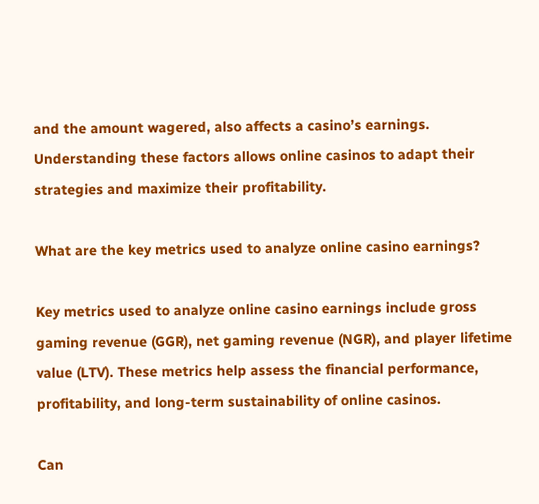and the amount wagered, also affects a casino’s earnings. Understanding these factors allows online casinos to adapt their strategies and maximize their profitability.

What are the key metrics used to analyze online casino earnings?

Key metrics used to analyze online casino earnings include gross gaming revenue (GGR), net gaming revenue (NGR), and player lifetime value (LTV). These metrics help assess the financial performance, profitability, and long-term sustainability of online casinos.

Can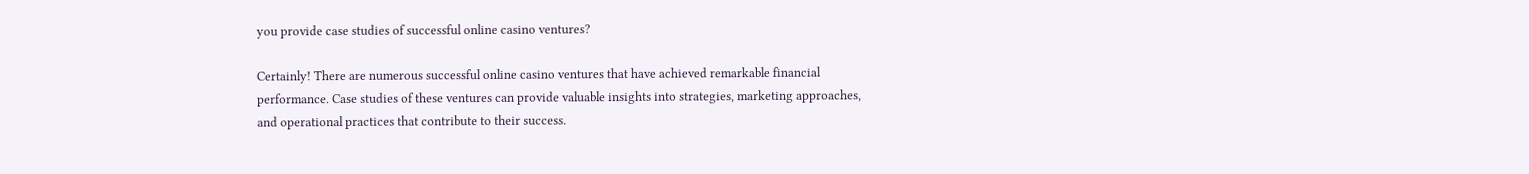you provide case studies of successful online casino ventures?

Certainly! There are numerous successful online casino ventures that have achieved remarkable financial performance. Case studies of these ventures can provide valuable insights into strategies, marketing approaches, and operational practices that contribute to their success.